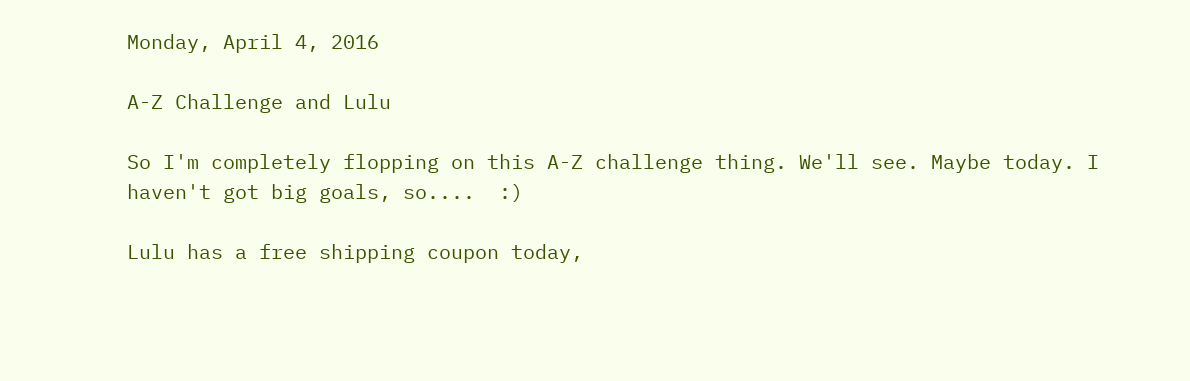Monday, April 4, 2016

A-Z Challenge and Lulu

So I'm completely flopping on this A-Z challenge thing. We'll see. Maybe today. I haven't got big goals, so....  :)

Lulu has a free shipping coupon today,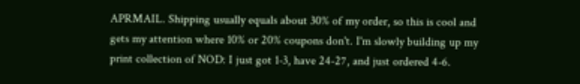APRMAIL. Shipping usually equals about 30% of my order, so this is cool and gets my attention where 10% or 20% coupons don't. I'm slowly building up my print collection of NOD: I just got 1-3, have 24-27, and just ordered 4-6.